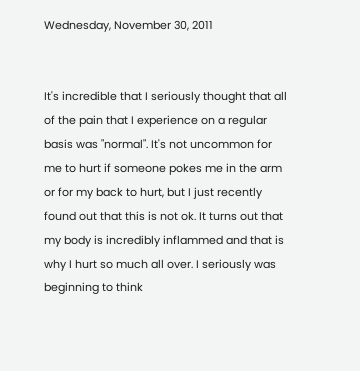Wednesday, November 30, 2011


It's incredible that I seriously thought that all of the pain that I experience on a regular basis was "normal". It's not uncommon for me to hurt if someone pokes me in the arm or for my back to hurt, but I just recently found out that this is not ok. It turns out that my body is incredibly inflammed and that is why I hurt so much all over. I seriously was beginning to think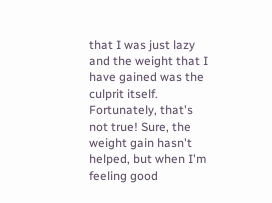that I was just lazy and the weight that I have gained was the culprit itself. Fortunately, that's not true! Sure, the weight gain hasn't helped, but when I'm feeling good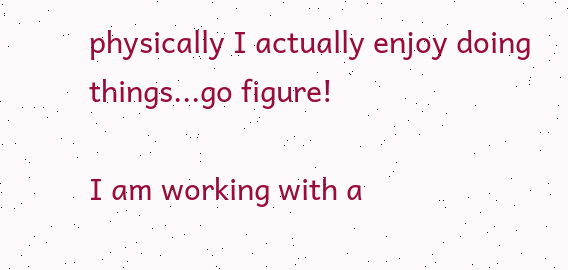physically I actually enjoy doing things...go figure!

I am working with a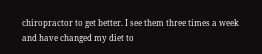chiropractor to get better. I see them three times a week and have changed my diet to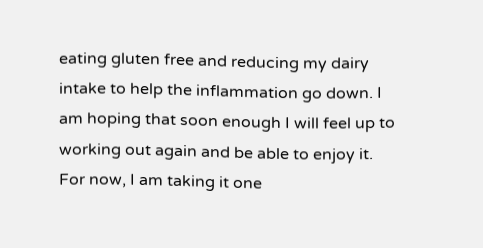eating gluten free and reducing my dairy intake to help the inflammation go down. I am hoping that soon enough I will feel up to working out again and be able to enjoy it. For now, I am taking it one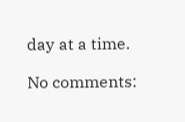day at a time.

No comments: